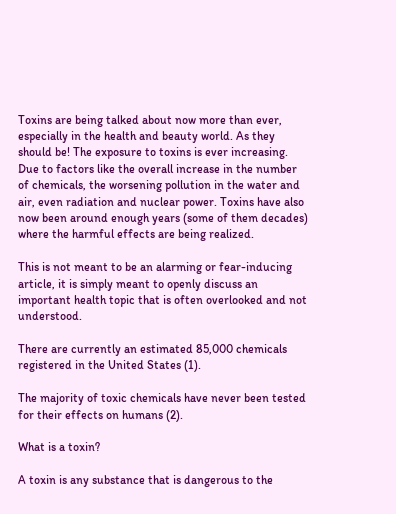Toxins are being talked about now more than ever, especially in the health and beauty world. As they should be! The exposure to toxins is ever increasing. Due to factors like the overall increase in the number of chemicals, the worsening pollution in the water and air, even radiation and nuclear power. Toxins have also now been around enough years (some of them decades) where the harmful effects are being realized.

This is not meant to be an alarming or fear-inducing article, it is simply meant to openly discuss an important health topic that is often overlooked and not understood.

There are currently an estimated 85,000 chemicals registered in the United States (1).

The majority of toxic chemicals have never been tested for their effects on humans (2).

What is a toxin?

A toxin is any substance that is dangerous to the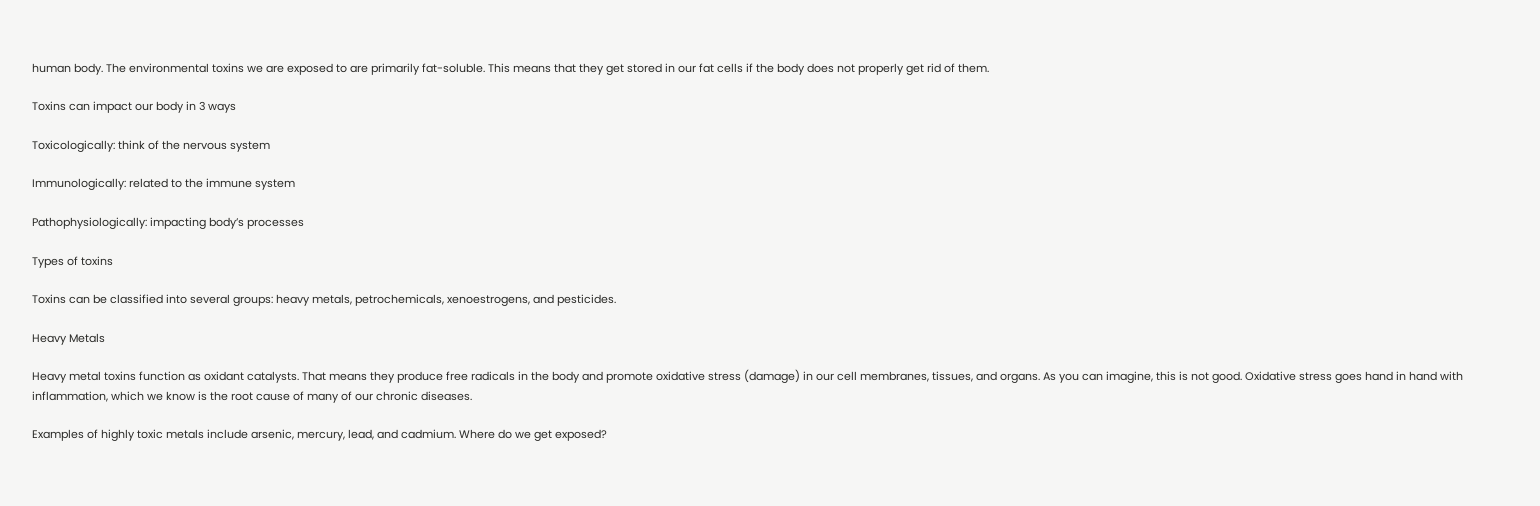human body. The environmental toxins we are exposed to are primarily fat-soluble. This means that they get stored in our fat cells if the body does not properly get rid of them.

Toxins can impact our body in 3 ways

Toxicologically: think of the nervous system

Immunologically: related to the immune system

Pathophysiologically: impacting body’s processes

Types of toxins

Toxins can be classified into several groups: heavy metals, petrochemicals, xenoestrogens, and pesticides.

Heavy Metals

Heavy metal toxins function as oxidant catalysts. That means they produce free radicals in the body and promote oxidative stress (damage) in our cell membranes, tissues, and organs. As you can imagine, this is not good. Oxidative stress goes hand in hand with inflammation, which we know is the root cause of many of our chronic diseases.

Examples of highly toxic metals include arsenic, mercury, lead, and cadmium. Where do we get exposed?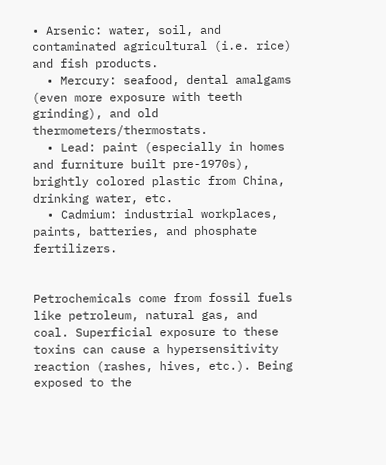• Arsenic: water, soil, and contaminated agricultural (i.e. rice) and fish products.
  • Mercury: seafood, dental amalgams (even more exposure with teeth grinding), and old thermometers/thermostats.
  • Lead: paint (especially in homes and furniture built pre-1970s), brightly colored plastic from China, drinking water, etc.
  • Cadmium: industrial workplaces, paints, batteries, and phosphate fertilizers.


Petrochemicals come from fossil fuels like petroleum, natural gas, and coal. Superficial exposure to these toxins can cause a hypersensitivity reaction (rashes, hives, etc.). Being exposed to the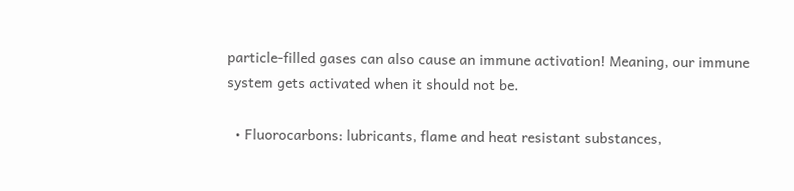particle-filled gases can also cause an immune activation! Meaning, our immune system gets activated when it should not be.

  • Fluorocarbons: lubricants, flame and heat resistant substances,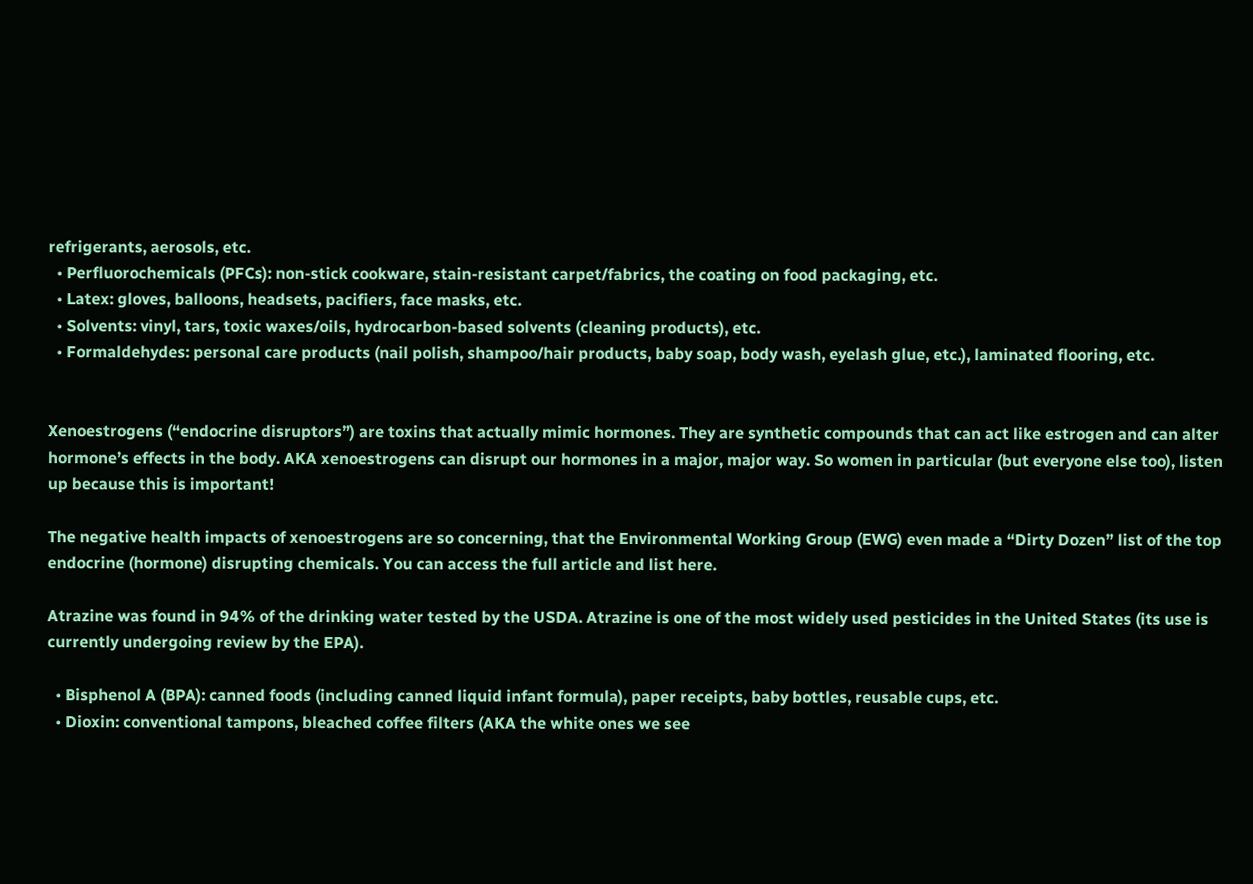refrigerants, aerosols, etc.
  • Perfluorochemicals (PFCs): non-stick cookware, stain-resistant carpet/fabrics, the coating on food packaging, etc.
  • Latex: gloves, balloons, headsets, pacifiers, face masks, etc.
  • Solvents: vinyl, tars, toxic waxes/oils, hydrocarbon-based solvents (cleaning products), etc.
  • Formaldehydes: personal care products (nail polish, shampoo/hair products, baby soap, body wash, eyelash glue, etc.), laminated flooring, etc.


Xenoestrogens (“endocrine disruptors”) are toxins that actually mimic hormones. They are synthetic compounds that can act like estrogen and can alter hormone’s effects in the body. AKA xenoestrogens can disrupt our hormones in a major, major way. So women in particular (but everyone else too), listen up because this is important!

The negative health impacts of xenoestrogens are so concerning, that the Environmental Working Group (EWG) even made a “Dirty Dozen” list of the top endocrine (hormone) disrupting chemicals. You can access the full article and list here.

Atrazine was found in 94% of the drinking water tested by the USDA. Atrazine is one of the most widely used pesticides in the United States (its use is currently undergoing review by the EPA).

  • Bisphenol A (BPA): canned foods (including canned liquid infant formula), paper receipts, baby bottles, reusable cups, etc.
  • Dioxin: conventional tampons, bleached coffee filters (AKA the white ones we see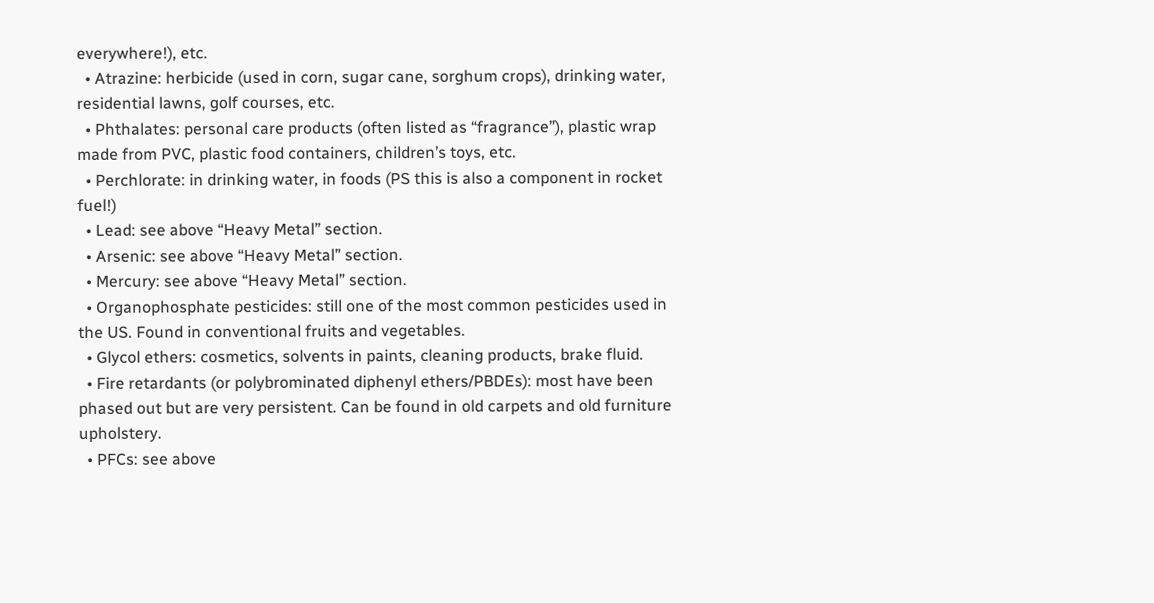everywhere!), etc.
  • Atrazine: herbicide (used in corn, sugar cane, sorghum crops), drinking water, residential lawns, golf courses, etc.
  • Phthalates: personal care products (often listed as “fragrance”), plastic wrap made from PVC, plastic food containers, children’s toys, etc.
  • Perchlorate: in drinking water, in foods (PS this is also a component in rocket fuel!)
  • Lead: see above “Heavy Metal” section.
  • Arsenic: see above “Heavy Metal” section.
  • Mercury: see above “Heavy Metal” section.
  • Organophosphate pesticides: still one of the most common pesticides used in the US. Found in conventional fruits and vegetables.
  • Glycol ethers: cosmetics, solvents in paints, cleaning products, brake fluid.
  • Fire retardants (or polybrominated diphenyl ethers/PBDEs): most have been phased out but are very persistent. Can be found in old carpets and old furniture upholstery.
  • PFCs: see above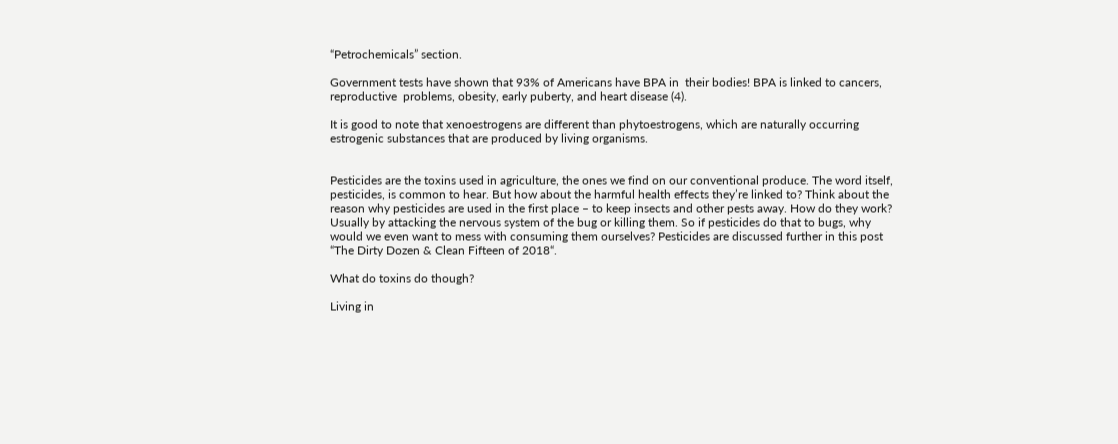“Petrochemicals” section.

Government tests have shown that 93% of Americans have BPA in  their bodies! BPA is linked to cancers, reproductive  problems, obesity, early puberty, and heart disease (4).

It is good to note that xenoestrogens are different than phytoestrogens, which are naturally occurring estrogenic substances that are produced by living organisms.


Pesticides are the toxins used in agriculture, the ones we find on our conventional produce. The word itself, pesticides, is common to hear. But how about the harmful health effects they’re linked to? Think about the reason why pesticides are used in the first place – to keep insects and other pests away. How do they work? Usually by attacking the nervous system of the bug or killing them. So if pesticides do that to bugs, why would we even want to mess with consuming them ourselves? Pesticides are discussed further in this post “The Dirty Dozen & Clean Fifteen of 2018“.

What do toxins do though?

Living in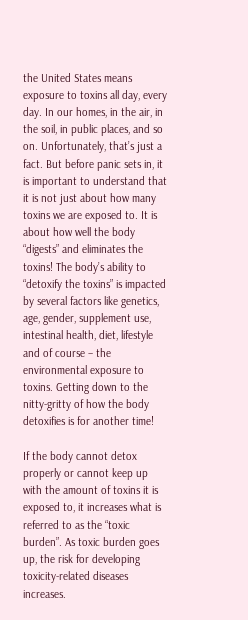the United States means exposure to toxins all day, every day. In our homes, in the air, in the soil, in public places, and so on. Unfortunately, that’s just a fact. But before panic sets in, it is important to understand that it is not just about how many toxins we are exposed to. It is about how well the body “digests” and eliminates the toxins! The body’s ability to “detoxify the toxins” is impacted by several factors like genetics, age, gender, supplement use, intestinal health, diet, lifestyle and of course – the environmental exposure to toxins. Getting down to the nitty-gritty of how the body detoxifies is for another time!

If the body cannot detox properly or cannot keep up with the amount of toxins it is exposed to, it increases what is referred to as the “toxic burden”. As toxic burden goes up, the risk for developing toxicity-related diseases increases.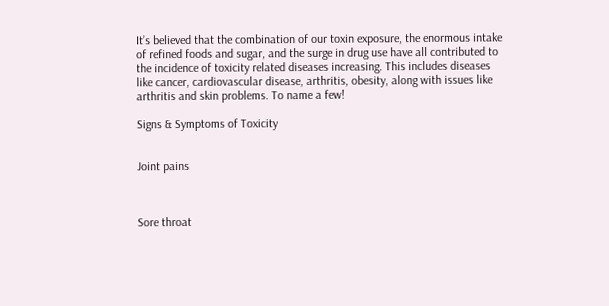It’s believed that the combination of our toxin exposure, the enormous intake of refined foods and sugar, and the surge in drug use have all contributed to the incidence of toxicity related diseases increasing. This includes diseases like cancer, cardiovascular disease, arthritis, obesity, along with issues like arthritis and skin problems. To name a few!

Signs & Symptoms of Toxicity


Joint pains



Sore throat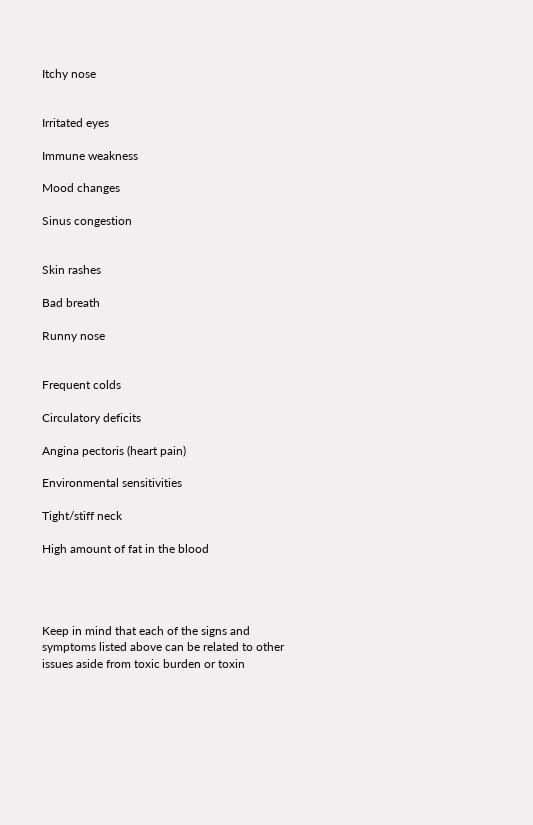Itchy nose


Irritated eyes

Immune weakness

Mood changes

Sinus congestion


Skin rashes

Bad breath

Runny nose


Frequent colds

Circulatory deficits

Angina pectoris (heart pain)

Environmental sensitivities

Tight/stiff neck

High amount of fat in the blood




Keep in mind that each of the signs and symptoms listed above can be related to other issues aside from toxic burden or toxin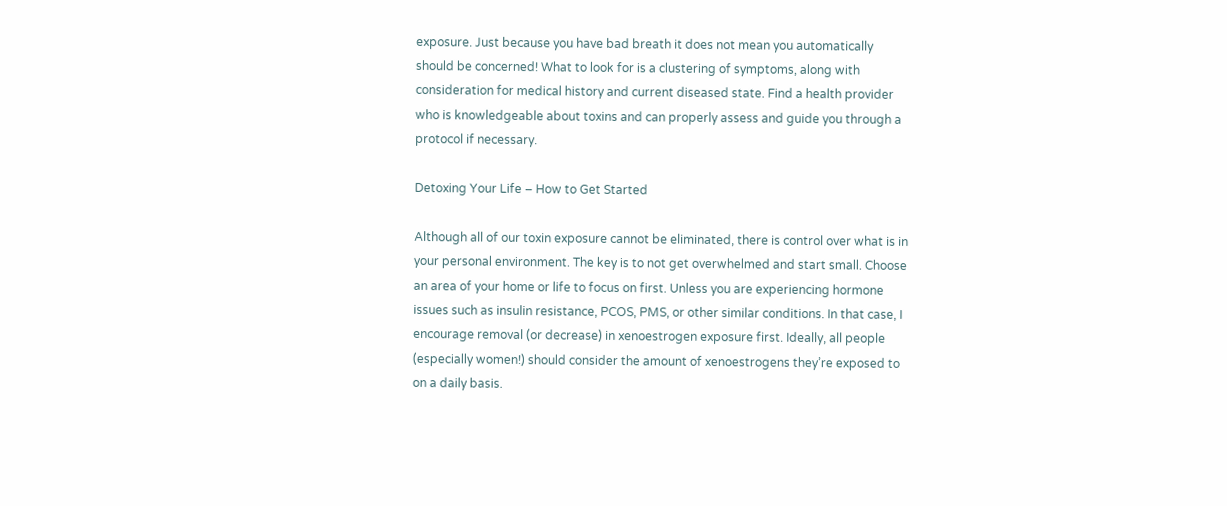exposure. Just because you have bad breath it does not mean you automatically should be concerned! What to look for is a clustering of symptoms, along with consideration for medical history and current diseased state. Find a health provider who is knowledgeable about toxins and can properly assess and guide you through a protocol if necessary.

Detoxing Your Life – How to Get Started

Although all of our toxin exposure cannot be eliminated, there is control over what is in your personal environment. The key is to not get overwhelmed and start small. Choose an area of your home or life to focus on first. Unless you are experiencing hormone issues such as insulin resistance, PCOS, PMS, or other similar conditions. In that case, I encourage removal (or decrease) in xenoestrogen exposure first. Ideally, all people (especially women!) should consider the amount of xenoestrogens they’re exposed to on a daily basis.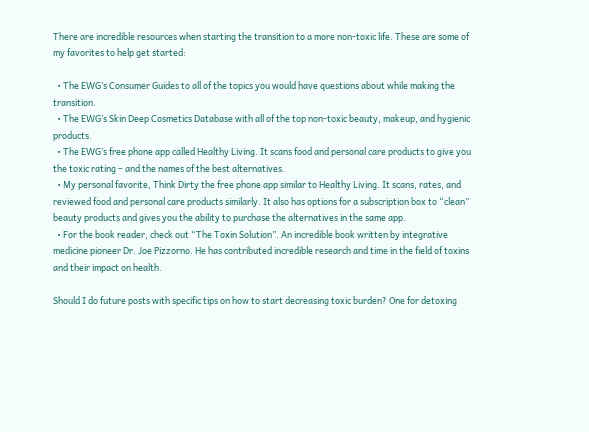There are incredible resources when starting the transition to a more non-toxic life. These are some of my favorites to help get started:

  • The EWG’s Consumer Guides to all of the topics you would have questions about while making the transition.
  • The EWG’s Skin Deep Cosmetics Database with all of the top non-toxic beauty, makeup, and hygienic products.
  • The EWG’s free phone app called Healthy Living. It scans food and personal care products to give you the toxic rating – and the names of the best alternatives.
  • My personal favorite, Think Dirty the free phone app similar to Healthy Living. It scans, rates, and reviewed food and personal care products similarly. It also has options for a subscription box to “clean” beauty products and gives you the ability to purchase the alternatives in the same app.
  • For the book reader, check out “The Toxin Solution”. An incredible book written by integrative medicine pioneer Dr. Joe Pizzorno. He has contributed incredible research and time in the field of toxins and their impact on health.

Should I do future posts with specific tips on how to start decreasing toxic burden? One for detoxing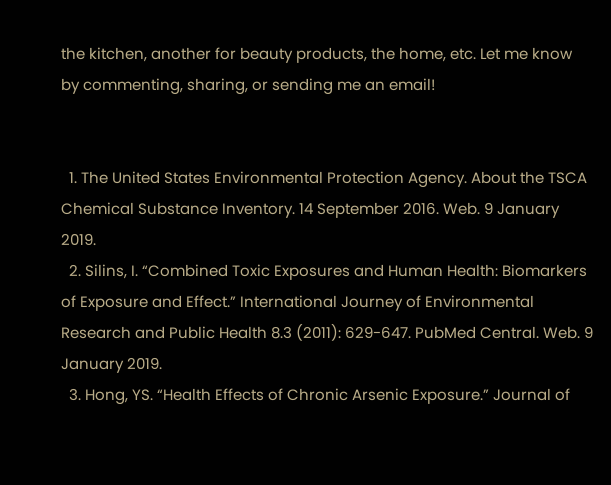the kitchen, another for beauty products, the home, etc. Let me know by commenting, sharing, or sending me an email!


  1. The United States Environmental Protection Agency. About the TSCA Chemical Substance Inventory. 14 September 2016. Web. 9 January 2019.
  2. Silins, I. “Combined Toxic Exposures and Human Health: Biomarkers of Exposure and Effect.” International Journey of Environmental Research and Public Health 8.3 (2011): 629-647. PubMed Central. Web. 9 January 2019.
  3. Hong, YS. “Health Effects of Chronic Arsenic Exposure.” Journal of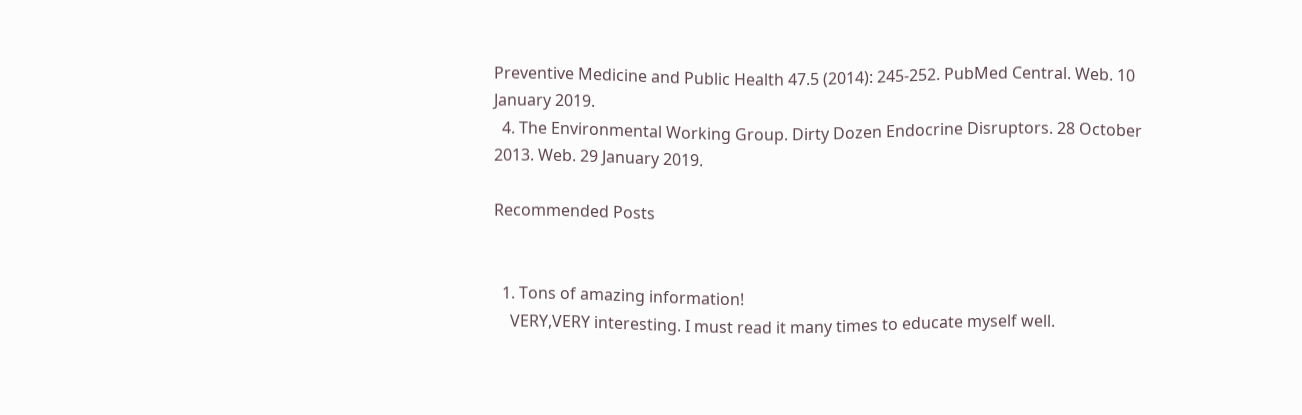Preventive Medicine and Public Health 47.5 (2014): 245-252. PubMed Central. Web. 10 January 2019.
  4. The Environmental Working Group. Dirty Dozen Endocrine Disruptors. 28 October 2013. Web. 29 January 2019.

Recommended Posts


  1. Tons of amazing information!
    VERY,VERY interesting. I must read it many times to educate myself well.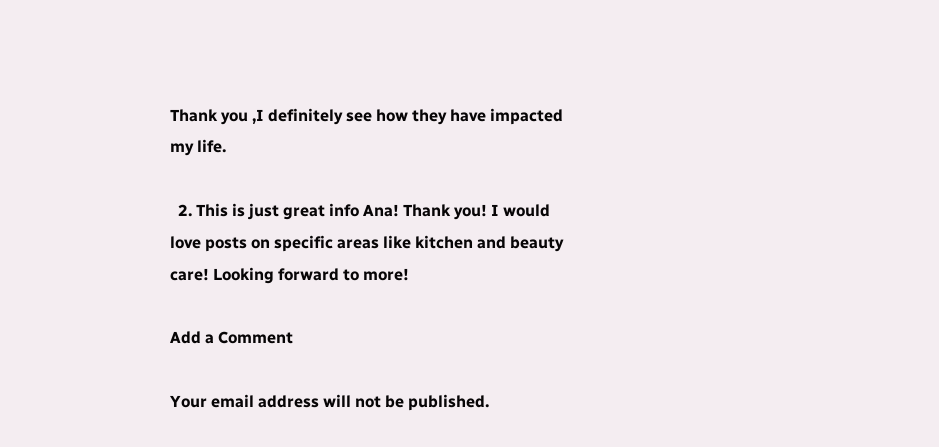Thank you ,I definitely see how they have impacted my life.

  2. This is just great info Ana! Thank you! I would love posts on specific areas like kitchen and beauty care! Looking forward to more!

Add a Comment

Your email address will not be published.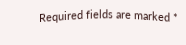Required fields are marked *